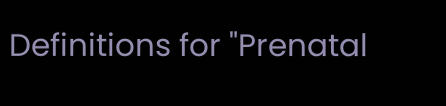Definitions for "Prenatal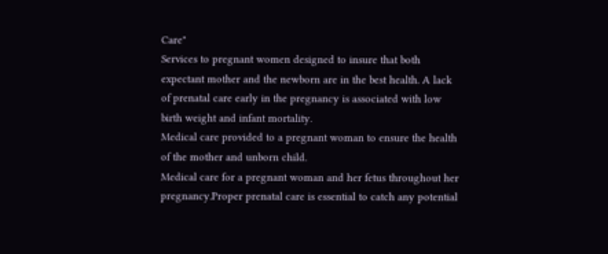Care"
Services to pregnant women designed to insure that both expectant mother and the newborn are in the best health. A lack of prenatal care early in the pregnancy is associated with low birth weight and infant mortality.
Medical care provided to a pregnant woman to ensure the health of the mother and unborn child.
Medical care for a pregnant woman and her fetus throughout her pregnancy.Proper prenatal care is essential to catch any potential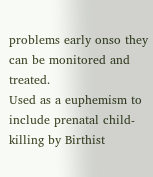problems early onso they can be monitored and treated.
Used as a euphemism to include prenatal child-killing by Birthist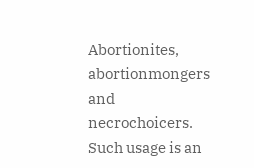Abortionites, abortionmongers and necrochoicers. Such usage is an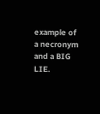example of a necronym and a BIG LIE.